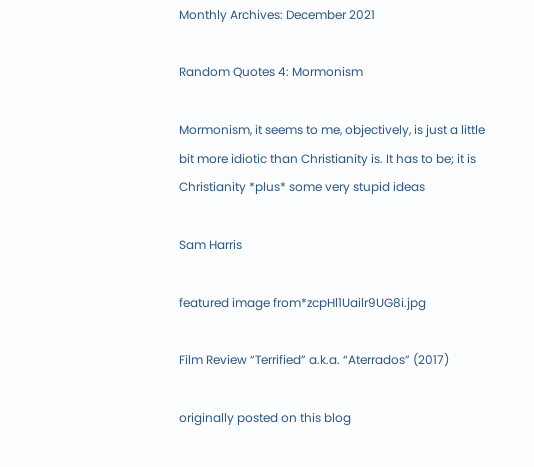Monthly Archives: December 2021

Random Quotes 4: Mormonism

Mormonism, it seems to me, objectively, is just a little bit more idiotic than Christianity is. It has to be; it is Christianity *plus* some very stupid ideas

Sam Harris

featured image from*zcpHl1Uailr9UG8i.jpg

Film Review “Terrified” a.k.a. “Aterrados” (2017)

originally posted on this blog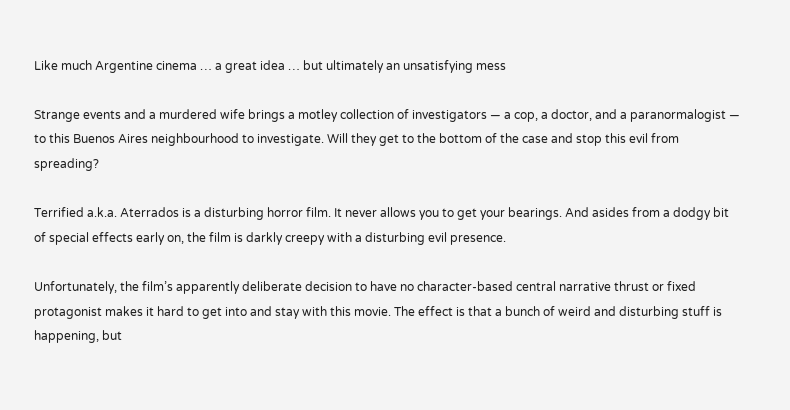Like much Argentine cinema … a great idea … but ultimately an unsatisfying mess

Strange events and a murdered wife brings a motley collection of investigators — a cop, a doctor, and a paranormalogist — to this Buenos Aires neighbourhood to investigate. Will they get to the bottom of the case and stop this evil from spreading?

Terrified a.k.a. Aterrados is a disturbing horror film. It never allows you to get your bearings. And asides from a dodgy bit of special effects early on, the film is darkly creepy with a disturbing evil presence.

Unfortunately, the film’s apparently deliberate decision to have no character-based central narrative thrust or fixed protagonist makes it hard to get into and stay with this movie. The effect is that a bunch of weird and disturbing stuff is happening, but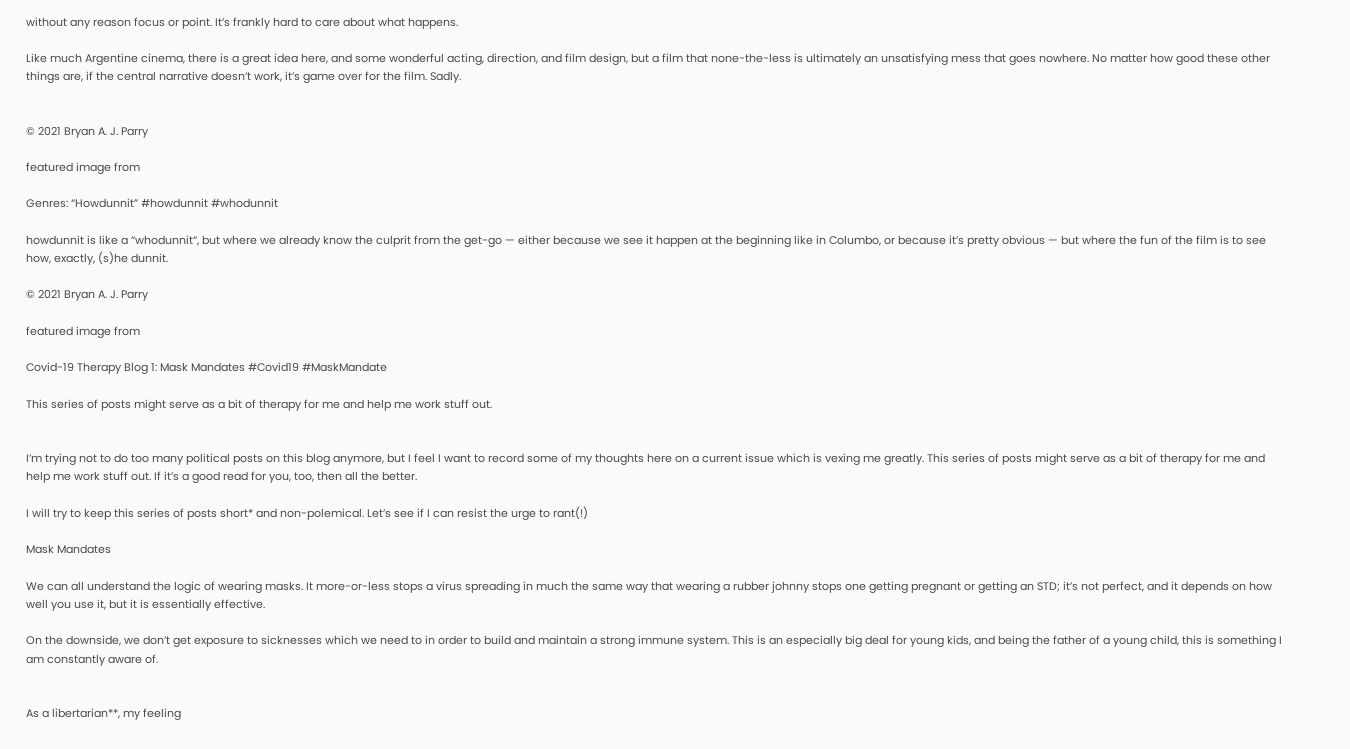without any reason focus or point. It’s frankly hard to care about what happens.

Like much Argentine cinema, there is a great idea here, and some wonderful acting, direction, and film design, but a film that none-the-less is ultimately an unsatisfying mess that goes nowhere. No matter how good these other things are, if the central narrative doesn’t work, it’s game over for the film. Sadly.


© 2021 Bryan A. J. Parry

featured image from

Genres: “Howdunnit” #howdunnit #whodunnit

howdunnit is like a “whodunnit“, but where we already know the culprit from the get-go — either because we see it happen at the beginning like in Columbo, or because it’s pretty obvious — but where the fun of the film is to see how, exactly, (s)he dunnit.

© 2021 Bryan A. J. Parry

featured image from

Covid-19 Therapy Blog 1: Mask Mandates #Covid19 #MaskMandate

This series of posts might serve as a bit of therapy for me and help me work stuff out.


I’m trying not to do too many political posts on this blog anymore, but I feel I want to record some of my thoughts here on a current issue which is vexing me greatly. This series of posts might serve as a bit of therapy for me and help me work stuff out. If it’s a good read for you, too, then all the better.

I will try to keep this series of posts short* and non-polemical. Let’s see if I can resist the urge to rant(!)

Mask Mandates

We can all understand the logic of wearing masks. It more-or-less stops a virus spreading in much the same way that wearing a rubber johnny stops one getting pregnant or getting an STD; it’s not perfect, and it depends on how well you use it, but it is essentially effective.

On the downside, we don’t get exposure to sicknesses which we need to in order to build and maintain a strong immune system. This is an especially big deal for young kids, and being the father of a young child, this is something I am constantly aware of.


As a libertarian**, my feeling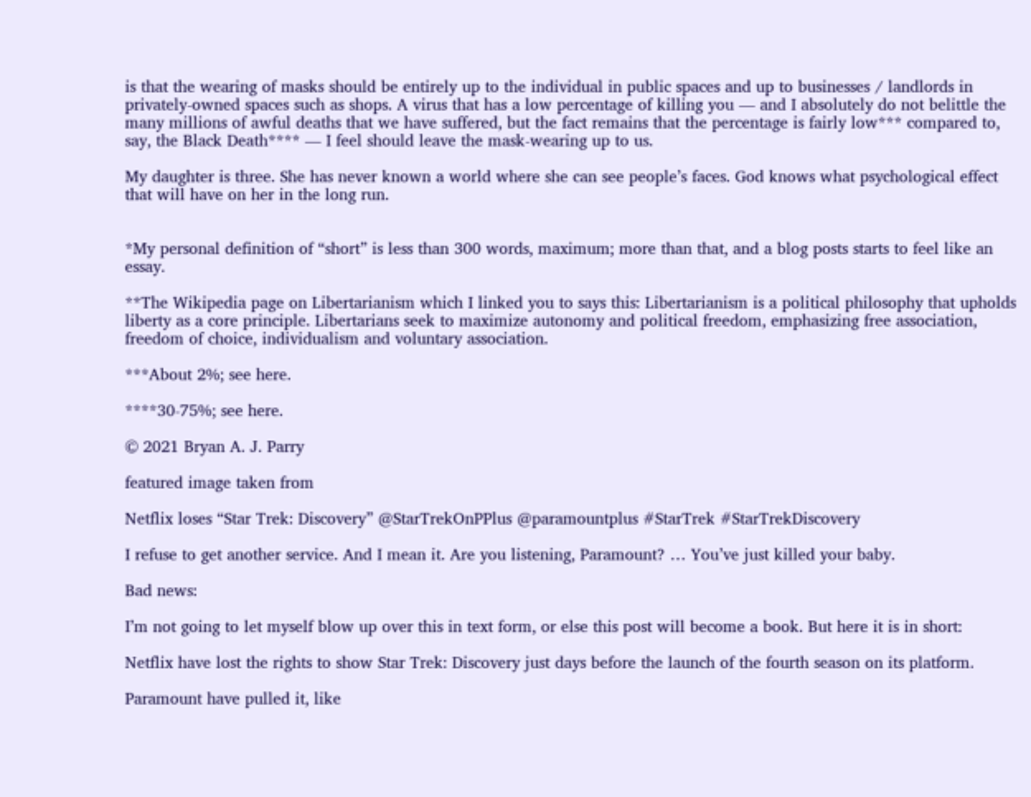is that the wearing of masks should be entirely up to the individual in public spaces and up to businesses / landlords in privately-owned spaces such as shops. A virus that has a low percentage of killing you — and I absolutely do not belittle the many millions of awful deaths that we have suffered, but the fact remains that the percentage is fairly low*** compared to, say, the Black Death**** — I feel should leave the mask-wearing up to us.

My daughter is three. She has never known a world where she can see people’s faces. God knows what psychological effect that will have on her in the long run.


*My personal definition of “short” is less than 300 words, maximum; more than that, and a blog posts starts to feel like an essay.

**The Wikipedia page on Libertarianism which I linked you to says this: Libertarianism is a political philosophy that upholds liberty as a core principle. Libertarians seek to maximize autonomy and political freedom, emphasizing free association, freedom of choice, individualism and voluntary association.

***About 2%; see here.

****30-75%; see here.

© 2021 Bryan A. J. Parry

featured image taken from

Netflix loses “Star Trek: Discovery” @StarTrekOnPPlus @paramountplus #StarTrek #StarTrekDiscovery

I refuse to get another service. And I mean it. Are you listening, Paramount? … You’ve just killed your baby.

Bad news:

I’m not going to let myself blow up over this in text form, or else this post will become a book. But here it is in short:

Netflix have lost the rights to show Star Trek: Discovery just days before the launch of the fourth season on its platform.

Paramount have pulled it, like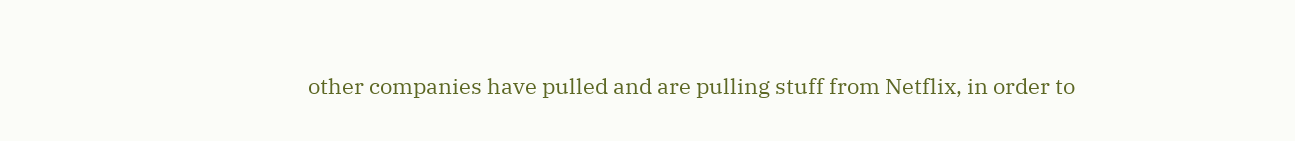other companies have pulled and are pulling stuff from Netflix, in order to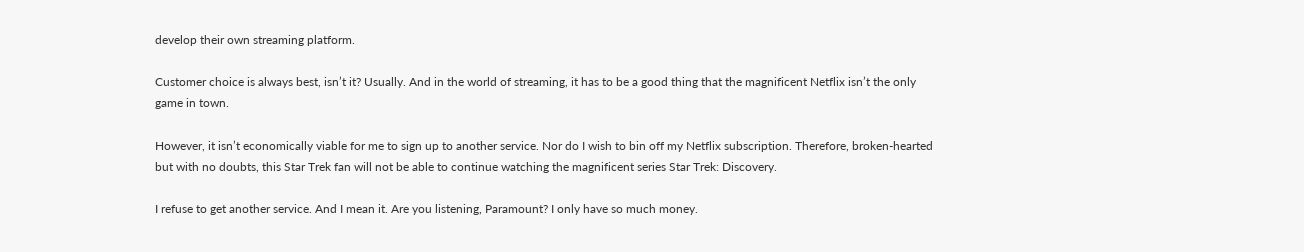develop their own streaming platform.

Customer choice is always best, isn’t it? Usually. And in the world of streaming, it has to be a good thing that the magnificent Netflix isn’t the only game in town.

However, it isn’t economically viable for me to sign up to another service. Nor do I wish to bin off my Netflix subscription. Therefore, broken-hearted but with no doubts, this Star Trek fan will not be able to continue watching the magnificent series Star Trek: Discovery.

I refuse to get another service. And I mean it. Are you listening, Paramount? I only have so much money.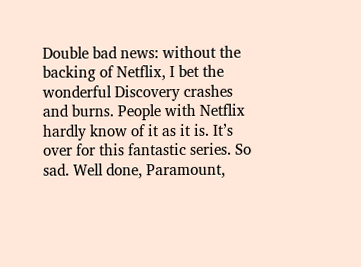Double bad news: without the backing of Netflix, I bet the wonderful Discovery crashes and burns. People with Netflix hardly know of it as it is. It’s over for this fantastic series. So sad. Well done, Paramount,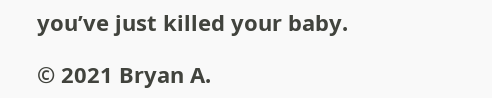you’ve just killed your baby.

© 2021 Bryan A.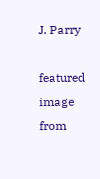J. Parry

featured image from